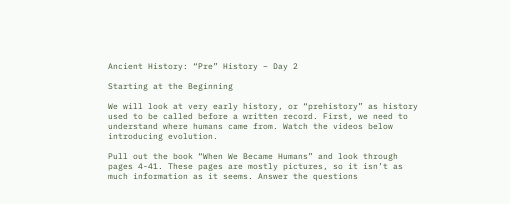Ancient History: “Pre” History – Day 2

Starting at the Beginning

We will look at very early history, or “prehistory” as history used to be called before a written record. First, we need to understand where humans came from. Watch the videos below introducing evolution.

Pull out the book “When We Became Humans” and look through pages 4-41. These pages are mostly pictures, so it isn’t as much information as it seems. Answer the questions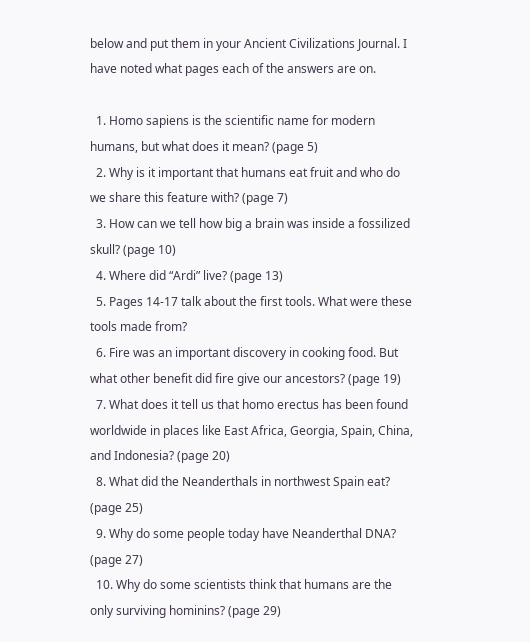below and put them in your Ancient Civilizations Journal. I have noted what pages each of the answers are on.

  1. Homo sapiens is the scientific name for modern humans, but what does it mean? (page 5)
  2. Why is it important that humans eat fruit and who do we share this feature with? (page 7)
  3. How can we tell how big a brain was inside a fossilized skull? (page 10)
  4. Where did “Ardi” live? (page 13)
  5. Pages 14-17 talk about the first tools. What were these tools made from?
  6. Fire was an important discovery in cooking food. But what other benefit did fire give our ancestors? (page 19)
  7. What does it tell us that homo erectus has been found worldwide in places like East Africa, Georgia, Spain, China, and Indonesia? (page 20)
  8. What did the Neanderthals in northwest Spain eat? (page 25)
  9. Why do some people today have Neanderthal DNA? (page 27)
  10. Why do some scientists think that humans are the only surviving hominins? (page 29)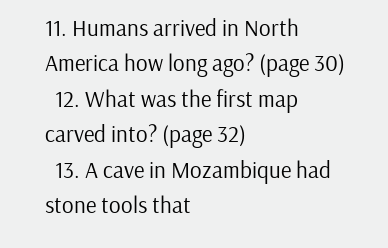11. Humans arrived in North America how long ago? (page 30)
  12. What was the first map carved into? (page 32)
  13. A cave in Mozambique had stone tools that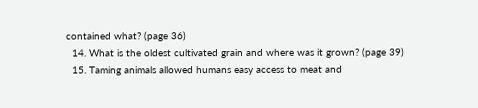contained what? (page 36)
  14. What is the oldest cultivated grain and where was it grown? (page 39)
  15. Taming animals allowed humans easy access to meat and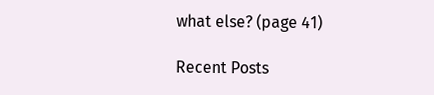what else? (page 41)

Recent Posts